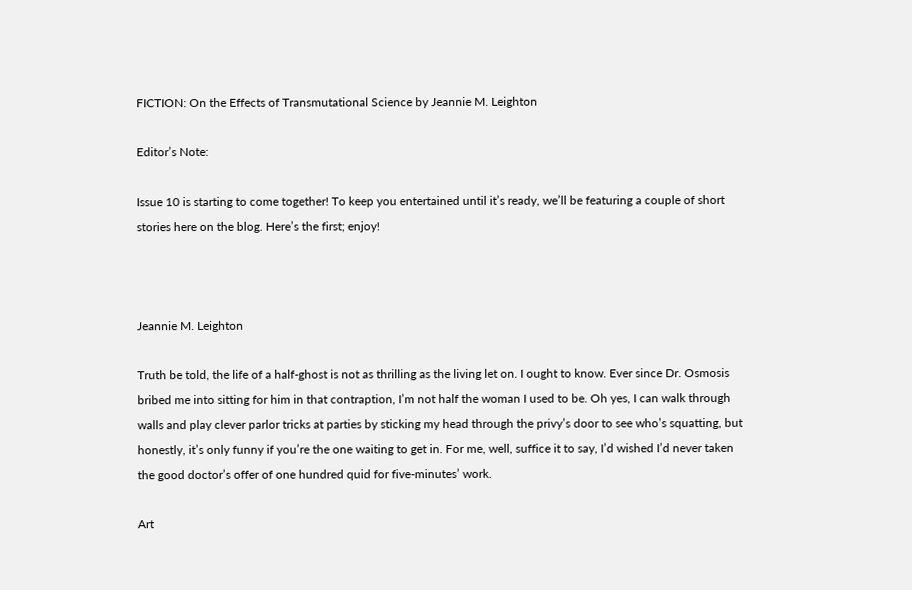FICTION: On the Effects of Transmutational Science by Jeannie M. Leighton

Editor’s Note:

Issue 10 is starting to come together! To keep you entertained until it’s ready, we’ll be featuring a couple of short stories here on the blog. Here’s the first; enjoy!



Jeannie M. Leighton

Truth be told, the life of a half-ghost is not as thrilling as the living let on. I ought to know. Ever since Dr. Osmosis bribed me into sitting for him in that contraption, I’m not half the woman I used to be. Oh yes, I can walk through walls and play clever parlor tricks at parties by sticking my head through the privy’s door to see who’s squatting, but honestly, it’s only funny if you’re the one waiting to get in. For me, well, suffice it to say, I’d wished I’d never taken the good doctor’s offer of one hundred quid for five-minutes’ work.

Art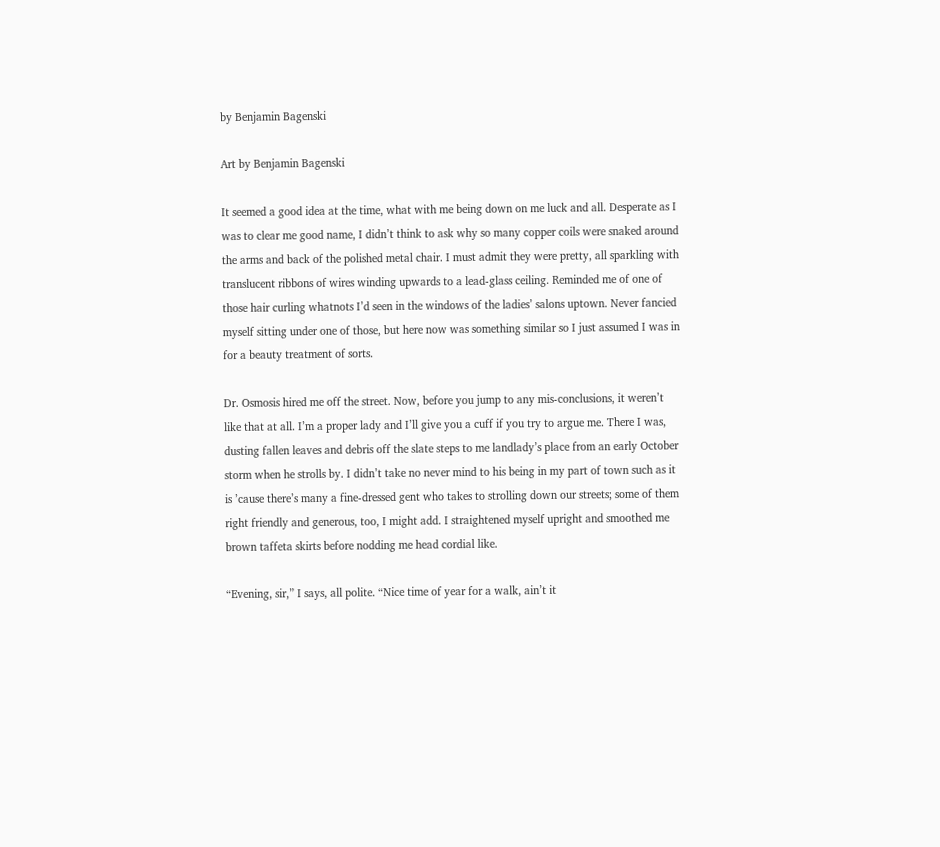by Benjamin Bagenski

Art by Benjamin Bagenski

It seemed a good idea at the time, what with me being down on me luck and all. Desperate as I was to clear me good name, I didn’t think to ask why so many copper coils were snaked around the arms and back of the polished metal chair. I must admit they were pretty, all sparkling with translucent ribbons of wires winding upwards to a lead-glass ceiling. Reminded me of one of those hair curling whatnots I’d seen in the windows of the ladies’ salons uptown. Never fancied myself sitting under one of those, but here now was something similar so I just assumed I was in for a beauty treatment of sorts.

Dr. Osmosis hired me off the street. Now, before you jump to any mis-conclusions, it weren’t like that at all. I’m a proper lady and I’ll give you a cuff if you try to argue me. There I was, dusting fallen leaves and debris off the slate steps to me landlady’s place from an early October storm when he strolls by. I didn’t take no never mind to his being in my part of town such as it is ’cause there’s many a fine-dressed gent who takes to strolling down our streets; some of them right friendly and generous, too, I might add. I straightened myself upright and smoothed me brown taffeta skirts before nodding me head cordial like.

“Evening, sir,” I says, all polite. “Nice time of year for a walk, ain’t it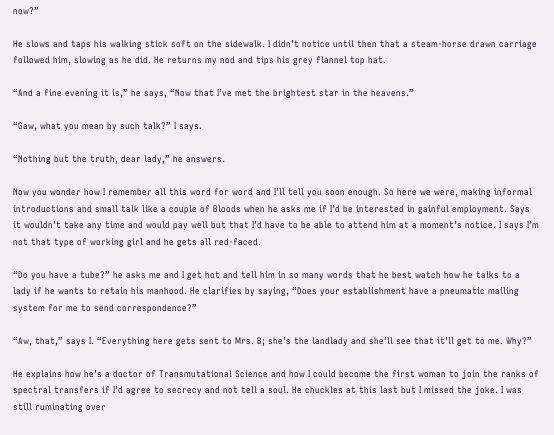now?”

He slows and taps his walking stick soft on the sidewalk. I didn’t notice until then that a steam-horse drawn carriage followed him, slowing as he did. He returns my nod and tips his grey flannel top hat.

“And a fine evening it is,” he says, “Now that I’ve met the brightest star in the heavens.”

“Gaw, what you mean by such talk?” I says.

“Nothing but the truth, dear lady,” he answers.

Now you wonder how I remember all this word for word and I’ll tell you soon enough. So here we were, making informal introductions and small talk like a couple of Bloods when he asks me if I’d be interested in gainful employment. Says it wouldn’t take any time and would pay well but that I’d have to be able to attend him at a moment’s notice. I says I’m not that type of working girl and he gets all red-faced.

“Do you have a tube?” he asks me and I get hot and tell him in so many words that he best watch how he talks to a lady if he wants to retain his manhood. He clarifies by saying, “Does your establishment have a pneumatic mailing system for me to send correspondence?”

“Aw, that,” says I. “Everything here gets sent to Mrs. B; she’s the landlady and she’ll see that it’ll get to me. Why?”

He explains how he’s a doctor of Transmutational Science and how I could become the first woman to join the ranks of spectral transfers if I’d agree to secrecy and not tell a soul. He chuckles at this last but I missed the joke. I was still ruminating over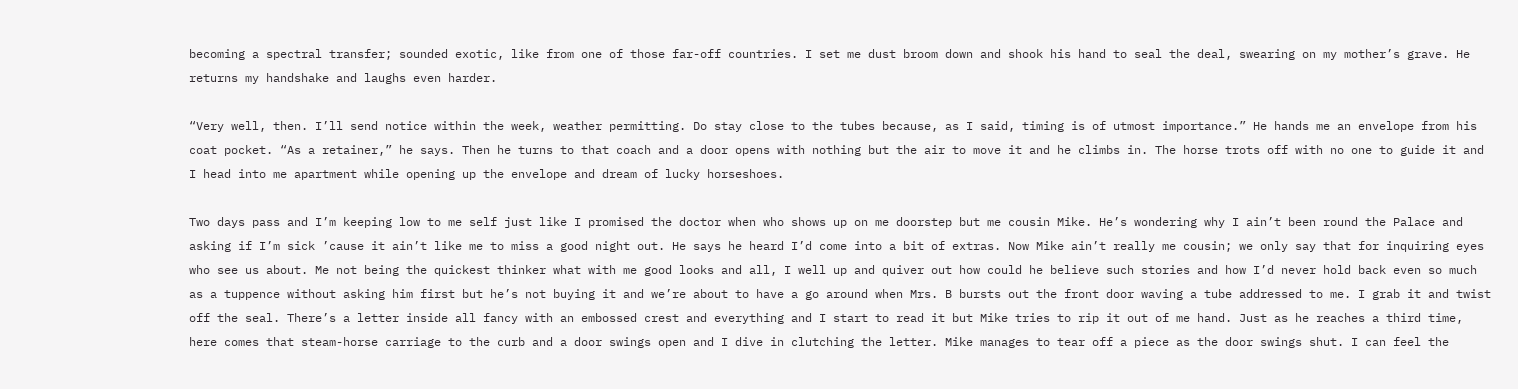becoming a spectral transfer; sounded exotic, like from one of those far-off countries. I set me dust broom down and shook his hand to seal the deal, swearing on my mother’s grave. He returns my handshake and laughs even harder.

“Very well, then. I’ll send notice within the week, weather permitting. Do stay close to the tubes because, as I said, timing is of utmost importance.” He hands me an envelope from his coat pocket. “As a retainer,” he says. Then he turns to that coach and a door opens with nothing but the air to move it and he climbs in. The horse trots off with no one to guide it and I head into me apartment while opening up the envelope and dream of lucky horseshoes.

Two days pass and I’m keeping low to me self just like I promised the doctor when who shows up on me doorstep but me cousin Mike. He’s wondering why I ain’t been round the Palace and asking if I’m sick ’cause it ain’t like me to miss a good night out. He says he heard I’d come into a bit of extras. Now Mike ain’t really me cousin; we only say that for inquiring eyes who see us about. Me not being the quickest thinker what with me good looks and all, I well up and quiver out how could he believe such stories and how I’d never hold back even so much as a tuppence without asking him first but he’s not buying it and we’re about to have a go around when Mrs. B bursts out the front door waving a tube addressed to me. I grab it and twist off the seal. There’s a letter inside all fancy with an embossed crest and everything and I start to read it but Mike tries to rip it out of me hand. Just as he reaches a third time, here comes that steam-horse carriage to the curb and a door swings open and I dive in clutching the letter. Mike manages to tear off a piece as the door swings shut. I can feel the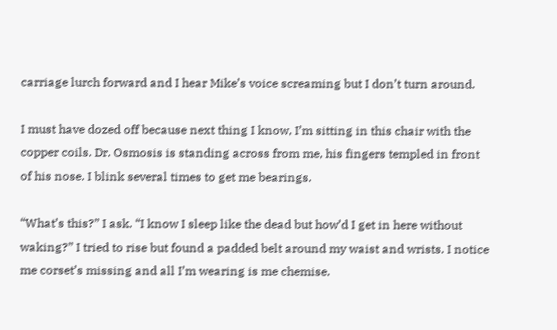carriage lurch forward and I hear Mike’s voice screaming but I don’t turn around.

I must have dozed off because next thing I know, I’m sitting in this chair with the copper coils. Dr. Osmosis is standing across from me, his fingers templed in front of his nose. I blink several times to get me bearings.

“What’s this?” I ask. “I know I sleep like the dead but how’d I get in here without waking?” I tried to rise but found a padded belt around my waist and wrists. I notice me corset’s missing and all I’m wearing is me chemise.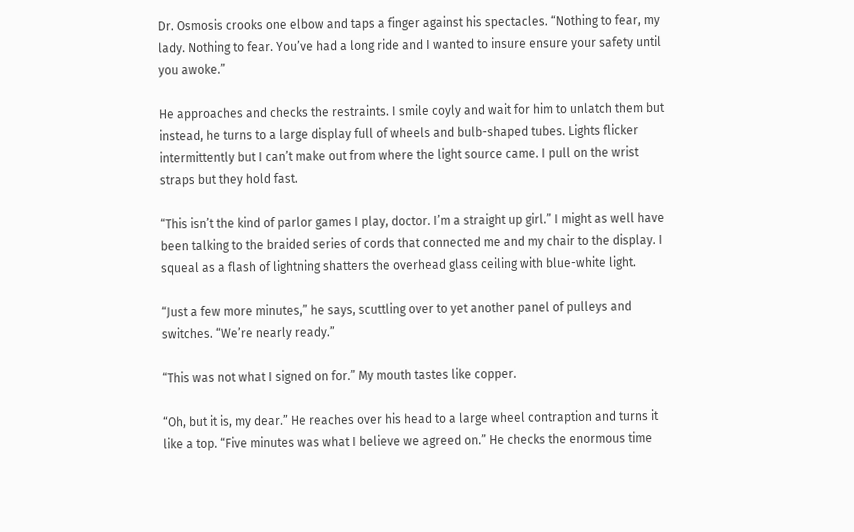Dr. Osmosis crooks one elbow and taps a finger against his spectacles. “Nothing to fear, my lady. Nothing to fear. You’ve had a long ride and I wanted to insure ensure your safety until you awoke.”

He approaches and checks the restraints. I smile coyly and wait for him to unlatch them but instead, he turns to a large display full of wheels and bulb-shaped tubes. Lights flicker intermittently but I can’t make out from where the light source came. I pull on the wrist straps but they hold fast.

“This isn’t the kind of parlor games I play, doctor. I’m a straight up girl.” I might as well have been talking to the braided series of cords that connected me and my chair to the display. I squeal as a flash of lightning shatters the overhead glass ceiling with blue-white light.

“Just a few more minutes,” he says, scuttling over to yet another panel of pulleys and switches. “We’re nearly ready.”

“This was not what I signed on for.” My mouth tastes like copper.

“Oh, but it is, my dear.” He reaches over his head to a large wheel contraption and turns it like a top. “Five minutes was what I believe we agreed on.” He checks the enormous time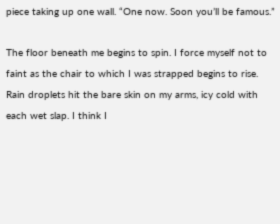piece taking up one wall. “One now. Soon you’ll be famous.”

The floor beneath me begins to spin. I force myself not to faint as the chair to which I was strapped begins to rise. Rain droplets hit the bare skin on my arms, icy cold with each wet slap. I think I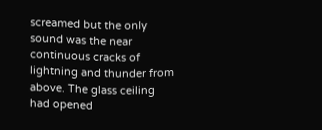screamed but the only sound was the near continuous cracks of lightning and thunder from above. The glass ceiling had opened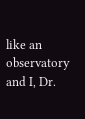like an observatory and I, Dr.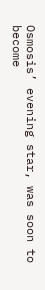Osmosis’ evening star, was soon to become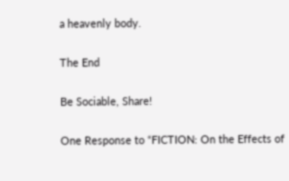a heavenly body.

The End

Be Sociable, Share!

One Response to “FICTION: On the Effects of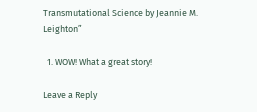Transmutational Science by Jeannie M. Leighton”

  1. WOW! What a great story!

Leave a Reply